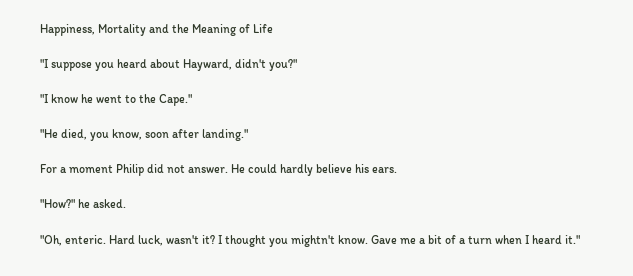Happiness, Mortality and the Meaning of Life

"I suppose you heard about Hayward, didn't you?"

"I know he went to the Cape."

"He died, you know, soon after landing."

For a moment Philip did not answer. He could hardly believe his ears.

"How?" he asked.

"Oh, enteric. Hard luck, wasn't it? I thought you mightn't know. Gave me a bit of a turn when I heard it."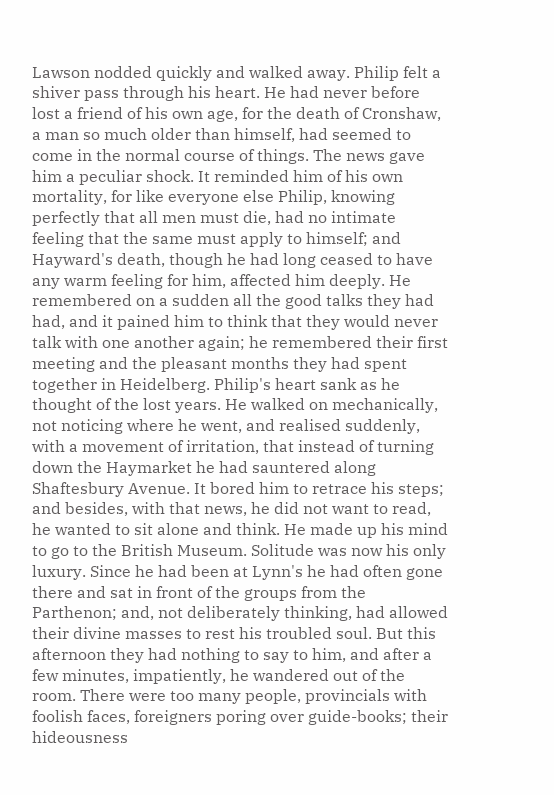Lawson nodded quickly and walked away. Philip felt a shiver pass through his heart. He had never before lost a friend of his own age, for the death of Cronshaw, a man so much older than himself, had seemed to come in the normal course of things. The news gave him a peculiar shock. It reminded him of his own mortality, for like everyone else Philip, knowing perfectly that all men must die, had no intimate feeling that the same must apply to himself; and Hayward's death, though he had long ceased to have any warm feeling for him, affected him deeply. He remembered on a sudden all the good talks they had had, and it pained him to think that they would never talk with one another again; he remembered their first meeting and the pleasant months they had spent together in Heidelberg. Philip's heart sank as he thought of the lost years. He walked on mechanically, not noticing where he went, and realised suddenly, with a movement of irritation, that instead of turning down the Haymarket he had sauntered along Shaftesbury Avenue. It bored him to retrace his steps; and besides, with that news, he did not want to read, he wanted to sit alone and think. He made up his mind to go to the British Museum. Solitude was now his only luxury. Since he had been at Lynn's he had often gone there and sat in front of the groups from the Parthenon; and, not deliberately thinking, had allowed their divine masses to rest his troubled soul. But this afternoon they had nothing to say to him, and after a few minutes, impatiently, he wandered out of the room. There were too many people, provincials with foolish faces, foreigners poring over guide-books; their hideousness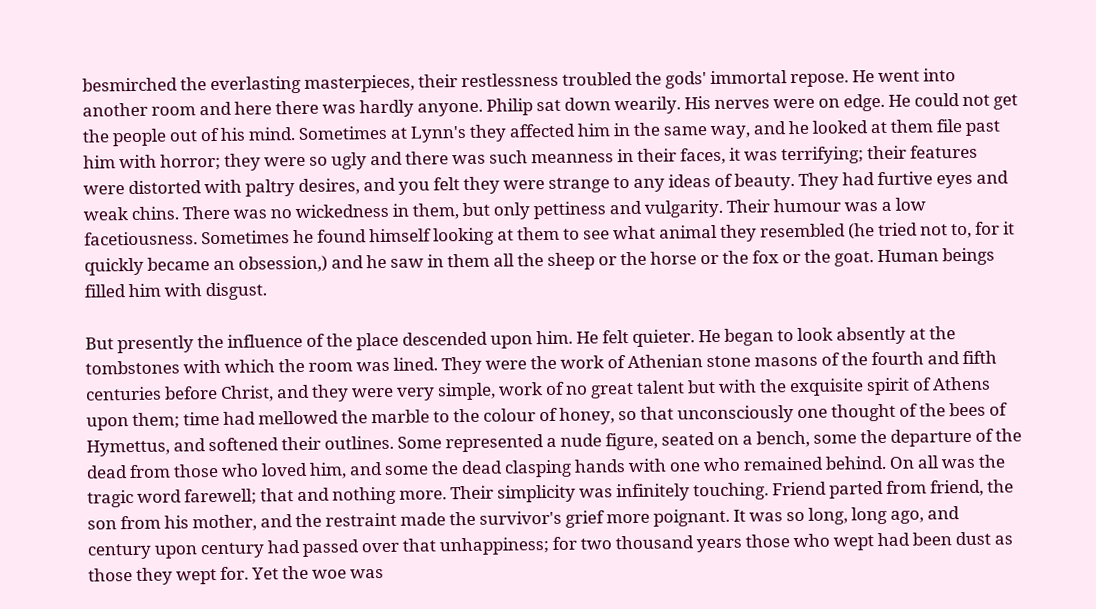besmirched the everlasting masterpieces, their restlessness troubled the gods' immortal repose. He went into another room and here there was hardly anyone. Philip sat down wearily. His nerves were on edge. He could not get the people out of his mind. Sometimes at Lynn's they affected him in the same way, and he looked at them file past him with horror; they were so ugly and there was such meanness in their faces, it was terrifying; their features were distorted with paltry desires, and you felt they were strange to any ideas of beauty. They had furtive eyes and weak chins. There was no wickedness in them, but only pettiness and vulgarity. Their humour was a low facetiousness. Sometimes he found himself looking at them to see what animal they resembled (he tried not to, for it quickly became an obsession,) and he saw in them all the sheep or the horse or the fox or the goat. Human beings filled him with disgust.

But presently the influence of the place descended upon him. He felt quieter. He began to look absently at the tombstones with which the room was lined. They were the work of Athenian stone masons of the fourth and fifth centuries before Christ, and they were very simple, work of no great talent but with the exquisite spirit of Athens upon them; time had mellowed the marble to the colour of honey, so that unconsciously one thought of the bees of Hymettus, and softened their outlines. Some represented a nude figure, seated on a bench, some the departure of the dead from those who loved him, and some the dead clasping hands with one who remained behind. On all was the tragic word farewell; that and nothing more. Their simplicity was infinitely touching. Friend parted from friend, the son from his mother, and the restraint made the survivor's grief more poignant. It was so long, long ago, and century upon century had passed over that unhappiness; for two thousand years those who wept had been dust as those they wept for. Yet the woe was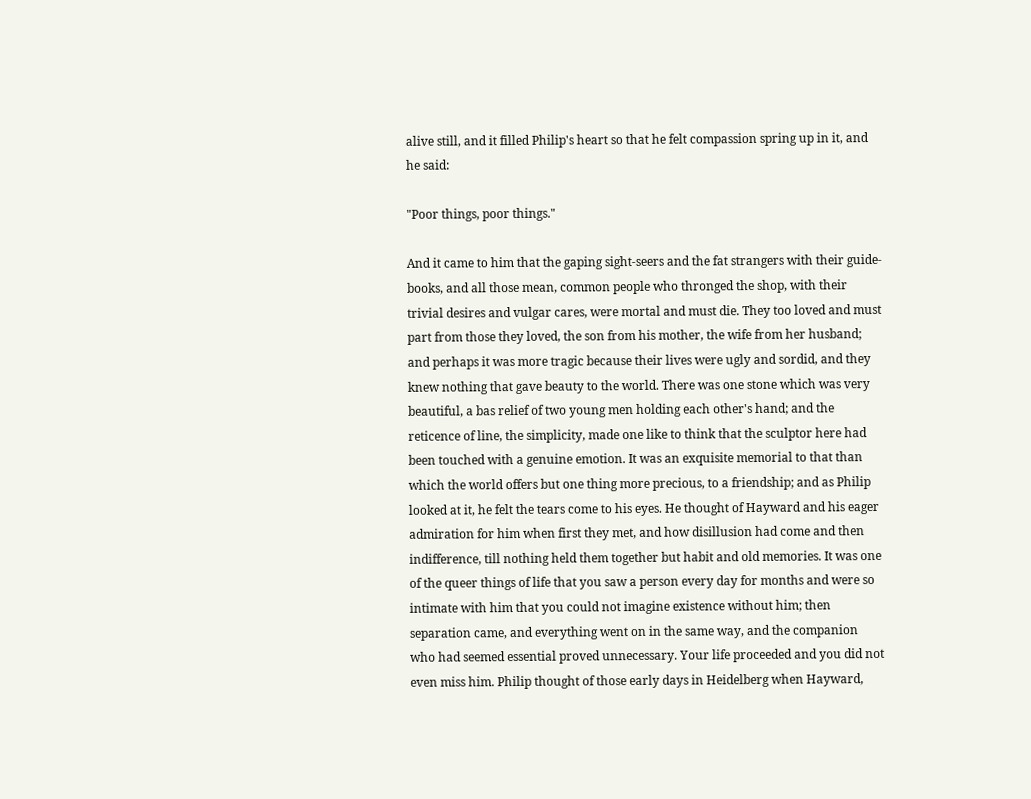alive still, and it filled Philip's heart so that he felt compassion spring up in it, and he said:

"Poor things, poor things."

And it came to him that the gaping sight-seers and the fat strangers with their guide-books, and all those mean, common people who thronged the shop, with their trivial desires and vulgar cares, were mortal and must die. They too loved and must part from those they loved, the son from his mother, the wife from her husband; and perhaps it was more tragic because their lives were ugly and sordid, and they knew nothing that gave beauty to the world. There was one stone which was very beautiful, a bas relief of two young men holding each other's hand; and the reticence of line, the simplicity, made one like to think that the sculptor here had been touched with a genuine emotion. It was an exquisite memorial to that than which the world offers but one thing more precious, to a friendship; and as Philip looked at it, he felt the tears come to his eyes. He thought of Hayward and his eager admiration for him when first they met, and how disillusion had come and then indifference, till nothing held them together but habit and old memories. It was one of the queer things of life that you saw a person every day for months and were so intimate with him that you could not imagine existence without him; then separation came, and everything went on in the same way, and the companion who had seemed essential proved unnecessary. Your life proceeded and you did not even miss him. Philip thought of those early days in Heidelberg when Hayward,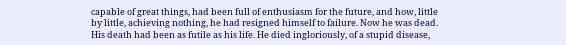capable of great things, had been full of enthusiasm for the future, and how, little by little, achieving nothing, he had resigned himself to failure. Now he was dead. His death had been as futile as his life. He died ingloriously, of a stupid disease,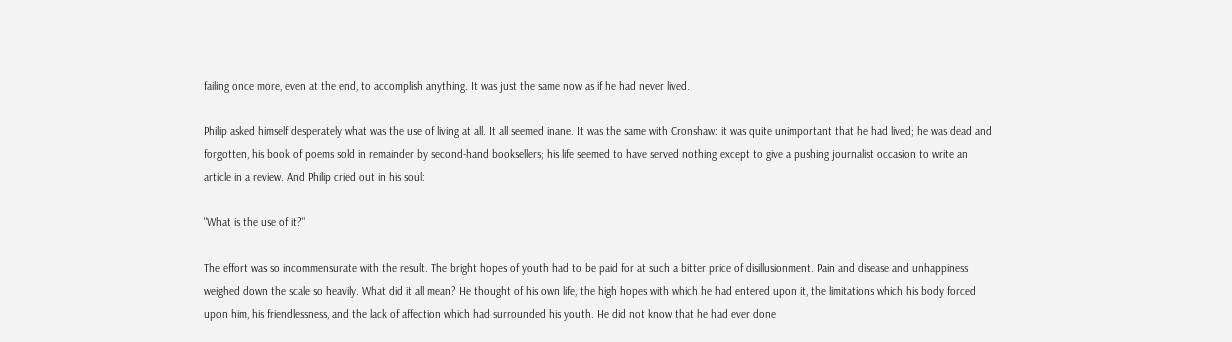failing once more, even at the end, to accomplish anything. It was just the same now as if he had never lived.

Philip asked himself desperately what was the use of living at all. It all seemed inane. It was the same with Cronshaw: it was quite unimportant that he had lived; he was dead and forgotten, his book of poems sold in remainder by second-hand booksellers; his life seemed to have served nothing except to give a pushing journalist occasion to write an article in a review. And Philip cried out in his soul:

"What is the use of it?"

The effort was so incommensurate with the result. The bright hopes of youth had to be paid for at such a bitter price of disillusionment. Pain and disease and unhappiness weighed down the scale so heavily. What did it all mean? He thought of his own life, the high hopes with which he had entered upon it, the limitations which his body forced upon him, his friendlessness, and the lack of affection which had surrounded his youth. He did not know that he had ever done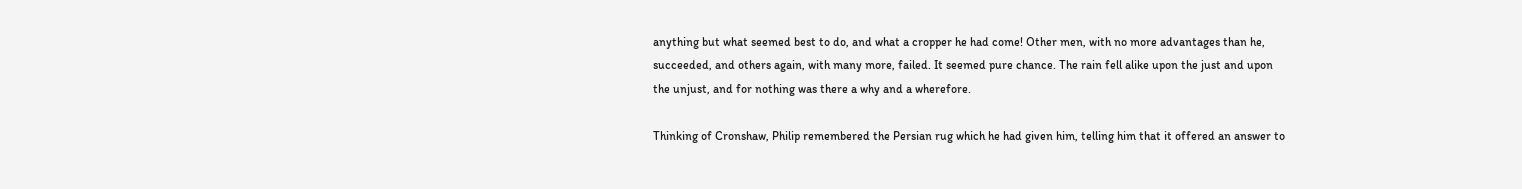anything but what seemed best to do, and what a cropper he had come! Other men, with no more advantages than he, succeeded, and others again, with many more, failed. It seemed pure chance. The rain fell alike upon the just and upon the unjust, and for nothing was there a why and a wherefore.

Thinking of Cronshaw, Philip remembered the Persian rug which he had given him, telling him that it offered an answer to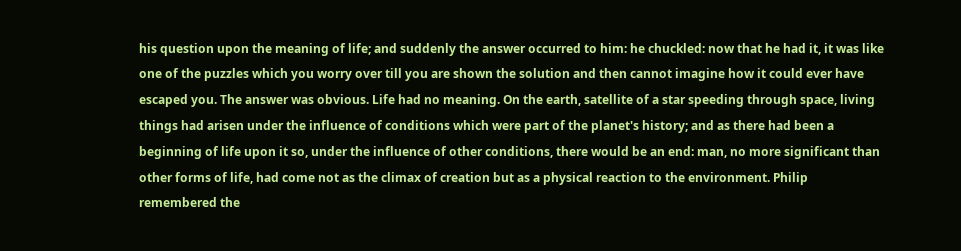his question upon the meaning of life; and suddenly the answer occurred to him: he chuckled: now that he had it, it was like one of the puzzles which you worry over till you are shown the solution and then cannot imagine how it could ever have escaped you. The answer was obvious. Life had no meaning. On the earth, satellite of a star speeding through space, living things had arisen under the influence of conditions which were part of the planet's history; and as there had been a beginning of life upon it so, under the influence of other conditions, there would be an end: man, no more significant than other forms of life, had come not as the climax of creation but as a physical reaction to the environment. Philip remembered the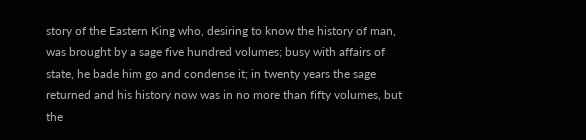story of the Eastern King who, desiring to know the history of man, was brought by a sage five hundred volumes; busy with affairs of state, he bade him go and condense it; in twenty years the sage returned and his history now was in no more than fifty volumes, but the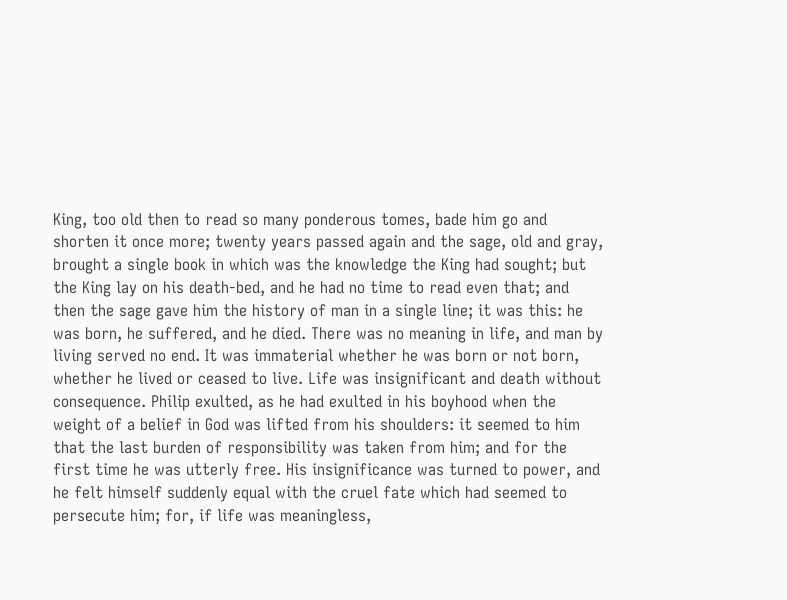King, too old then to read so many ponderous tomes, bade him go and shorten it once more; twenty years passed again and the sage, old and gray, brought a single book in which was the knowledge the King had sought; but the King lay on his death-bed, and he had no time to read even that; and then the sage gave him the history of man in a single line; it was this: he was born, he suffered, and he died. There was no meaning in life, and man by living served no end. It was immaterial whether he was born or not born, whether he lived or ceased to live. Life was insignificant and death without consequence. Philip exulted, as he had exulted in his boyhood when the weight of a belief in God was lifted from his shoulders: it seemed to him that the last burden of responsibility was taken from him; and for the first time he was utterly free. His insignificance was turned to power, and he felt himself suddenly equal with the cruel fate which had seemed to persecute him; for, if life was meaningless,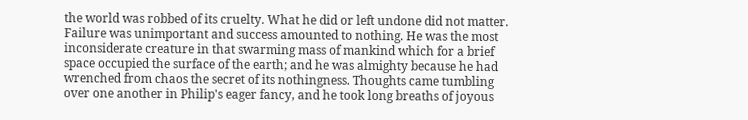the world was robbed of its cruelty. What he did or left undone did not matter. Failure was unimportant and success amounted to nothing. He was the most inconsiderate creature in that swarming mass of mankind which for a brief space occupied the surface of the earth; and he was almighty because he had wrenched from chaos the secret of its nothingness. Thoughts came tumbling over one another in Philip's eager fancy, and he took long breaths of joyous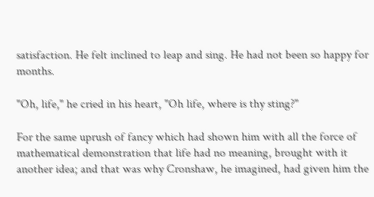satisfaction. He felt inclined to leap and sing. He had not been so happy for months.

"Oh, life," he cried in his heart, "Oh life, where is thy sting?"

For the same uprush of fancy which had shown him with all the force of mathematical demonstration that life had no meaning, brought with it another idea; and that was why Cronshaw, he imagined, had given him the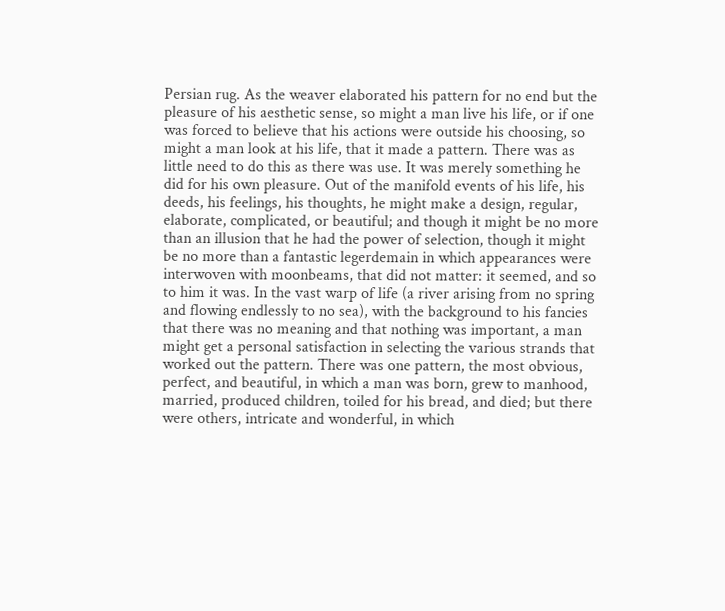Persian rug. As the weaver elaborated his pattern for no end but the pleasure of his aesthetic sense, so might a man live his life, or if one was forced to believe that his actions were outside his choosing, so might a man look at his life, that it made a pattern. There was as little need to do this as there was use. It was merely something he did for his own pleasure. Out of the manifold events of his life, his deeds, his feelings, his thoughts, he might make a design, regular, elaborate, complicated, or beautiful; and though it might be no more than an illusion that he had the power of selection, though it might be no more than a fantastic legerdemain in which appearances were interwoven with moonbeams, that did not matter: it seemed, and so to him it was. In the vast warp of life (a river arising from no spring and flowing endlessly to no sea), with the background to his fancies that there was no meaning and that nothing was important, a man might get a personal satisfaction in selecting the various strands that worked out the pattern. There was one pattern, the most obvious, perfect, and beautiful, in which a man was born, grew to manhood, married, produced children, toiled for his bread, and died; but there were others, intricate and wonderful, in which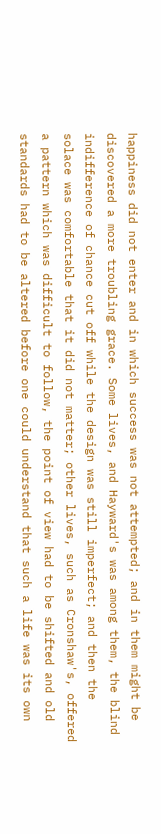happiness did not enter and in which success was not attempted; and in them might be discovered a more troubling grace. Some lives, and Hayward's was among them, the blind indifference of chance cut off while the design was still imperfect; and then the solace was comfortable that it did not matter; other lives, such as Cronshaw's, offered a pattern which was difficult to follow, the point of view had to be shifted and old standards had to be altered before one could understand that such a life was its own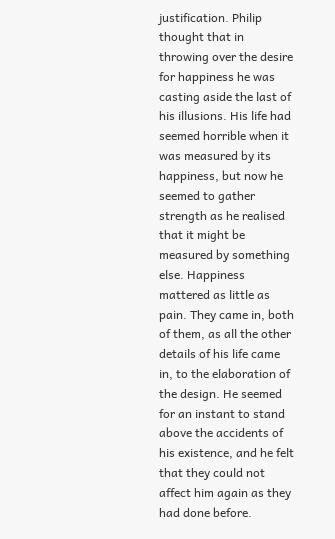justification. Philip thought that in throwing over the desire for happiness he was casting aside the last of his illusions. His life had seemed horrible when it was measured by its happiness, but now he seemed to gather strength as he realised that it might be measured by something else. Happiness mattered as little as pain. They came in, both of them, as all the other details of his life came in, to the elaboration of the design. He seemed for an instant to stand above the accidents of his existence, and he felt that they could not affect him again as they had done before.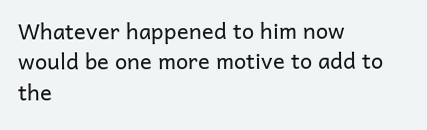Whatever happened to him now would be one more motive to add to the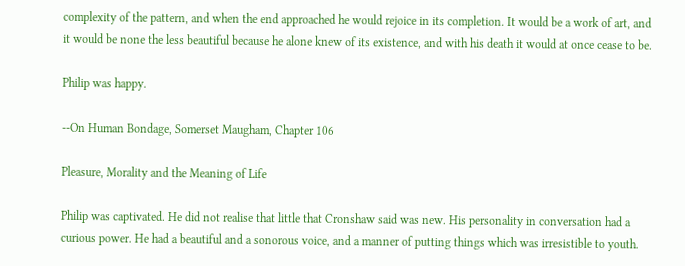complexity of the pattern, and when the end approached he would rejoice in its completion. It would be a work of art, and it would be none the less beautiful because he alone knew of its existence, and with his death it would at once cease to be.

Philip was happy.

--On Human Bondage, Somerset Maugham, Chapter 106

Pleasure, Morality and the Meaning of Life

Philip was captivated. He did not realise that little that Cronshaw said was new. His personality in conversation had a curious power. He had a beautiful and a sonorous voice, and a manner of putting things which was irresistible to youth.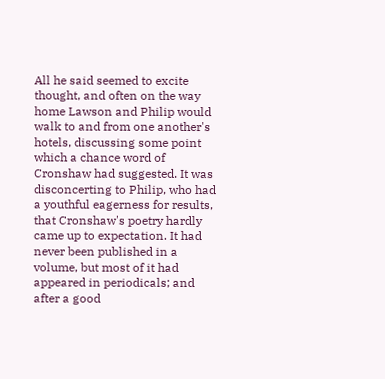All he said seemed to excite thought, and often on the way home Lawson and Philip would walk to and from one another's hotels, discussing some point which a chance word of Cronshaw had suggested. It was disconcerting to Philip, who had a youthful eagerness for results, that Cronshaw's poetry hardly came up to expectation. It had never been published in a volume, but most of it had appeared in periodicals; and after a good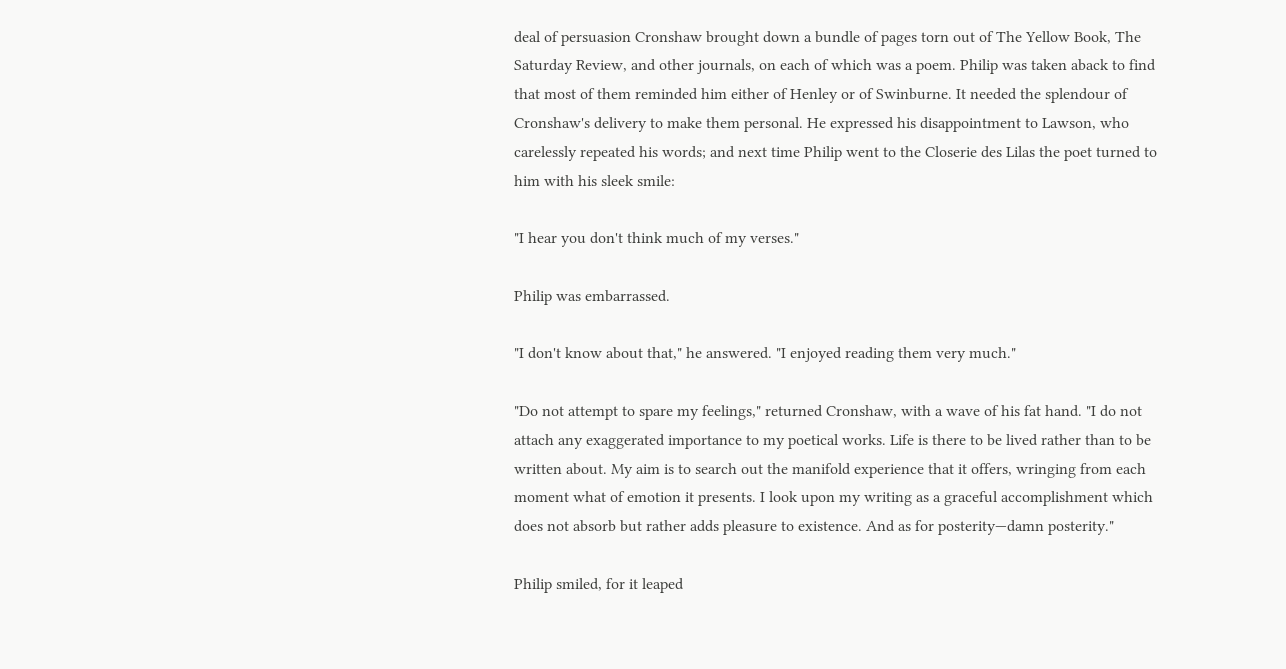deal of persuasion Cronshaw brought down a bundle of pages torn out of The Yellow Book, The Saturday Review, and other journals, on each of which was a poem. Philip was taken aback to find that most of them reminded him either of Henley or of Swinburne. It needed the splendour of Cronshaw's delivery to make them personal. He expressed his disappointment to Lawson, who carelessly repeated his words; and next time Philip went to the Closerie des Lilas the poet turned to him with his sleek smile:

"I hear you don't think much of my verses."

Philip was embarrassed.

"I don't know about that," he answered. "I enjoyed reading them very much."

"Do not attempt to spare my feelings," returned Cronshaw, with a wave of his fat hand. "I do not attach any exaggerated importance to my poetical works. Life is there to be lived rather than to be written about. My aim is to search out the manifold experience that it offers, wringing from each moment what of emotion it presents. I look upon my writing as a graceful accomplishment which does not absorb but rather adds pleasure to existence. And as for posterity—damn posterity."

Philip smiled, for it leaped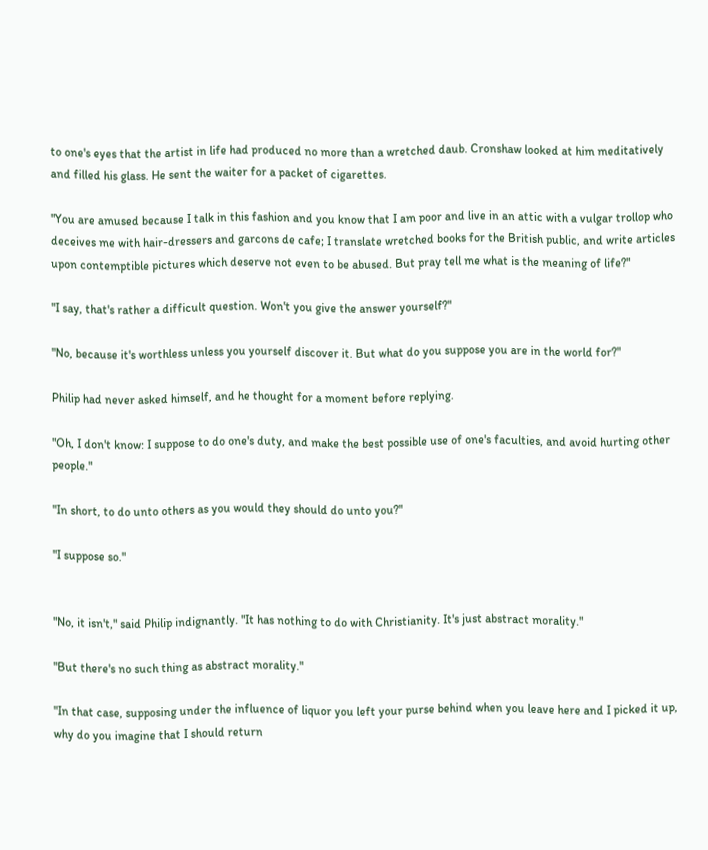to one's eyes that the artist in life had produced no more than a wretched daub. Cronshaw looked at him meditatively and filled his glass. He sent the waiter for a packet of cigarettes.

"You are amused because I talk in this fashion and you know that I am poor and live in an attic with a vulgar trollop who deceives me with hair-dressers and garcons de cafe; I translate wretched books for the British public, and write articles upon contemptible pictures which deserve not even to be abused. But pray tell me what is the meaning of life?"

"I say, that's rather a difficult question. Won't you give the answer yourself?"

"No, because it's worthless unless you yourself discover it. But what do you suppose you are in the world for?"

Philip had never asked himself, and he thought for a moment before replying.

"Oh, I don't know: I suppose to do one's duty, and make the best possible use of one's faculties, and avoid hurting other people."

"In short, to do unto others as you would they should do unto you?"

"I suppose so."


"No, it isn't," said Philip indignantly. "It has nothing to do with Christianity. It's just abstract morality."

"But there's no such thing as abstract morality."

"In that case, supposing under the influence of liquor you left your purse behind when you leave here and I picked it up, why do you imagine that I should return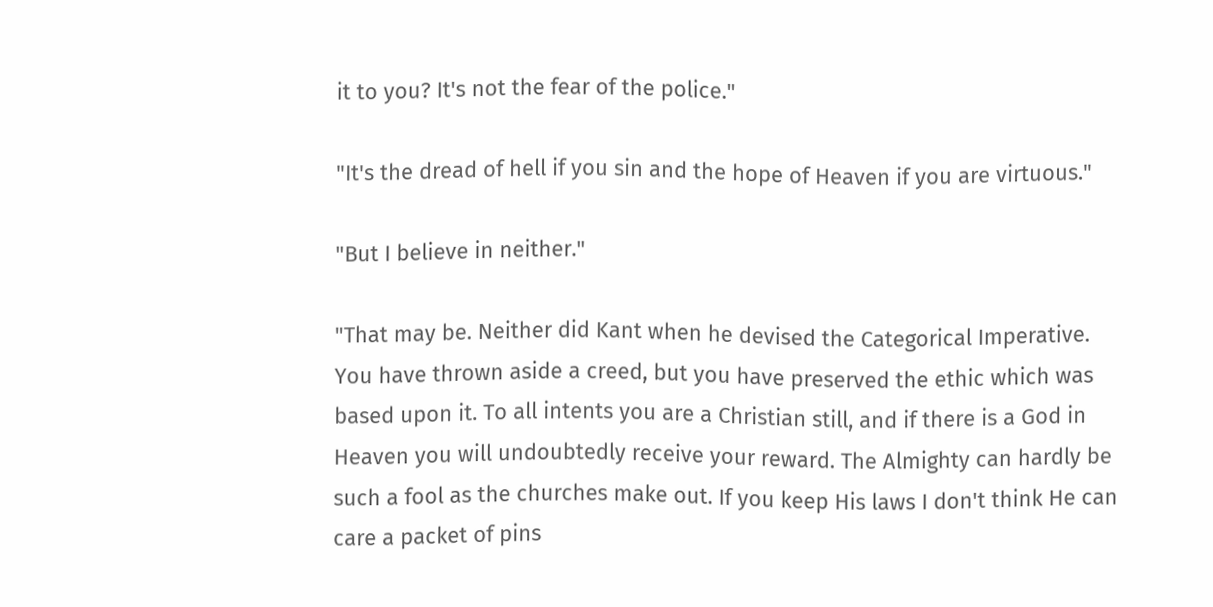it to you? It's not the fear of the police."

"It's the dread of hell if you sin and the hope of Heaven if you are virtuous."

"But I believe in neither."

"That may be. Neither did Kant when he devised the Categorical Imperative. You have thrown aside a creed, but you have preserved the ethic which was based upon it. To all intents you are a Christian still, and if there is a God in Heaven you will undoubtedly receive your reward. The Almighty can hardly be such a fool as the churches make out. If you keep His laws I don't think He can care a packet of pins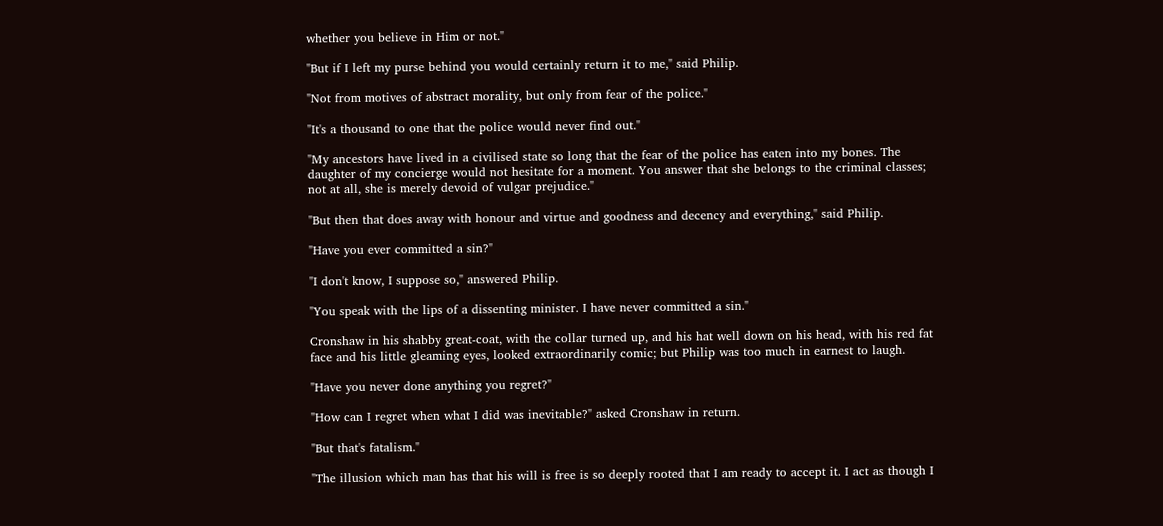whether you believe in Him or not."

"But if I left my purse behind you would certainly return it to me," said Philip.

"Not from motives of abstract morality, but only from fear of the police."

"It's a thousand to one that the police would never find out."

"My ancestors have lived in a civilised state so long that the fear of the police has eaten into my bones. The daughter of my concierge would not hesitate for a moment. You answer that she belongs to the criminal classes; not at all, she is merely devoid of vulgar prejudice."

"But then that does away with honour and virtue and goodness and decency and everything," said Philip.

"Have you ever committed a sin?"

"I don't know, I suppose so," answered Philip.

"You speak with the lips of a dissenting minister. I have never committed a sin."

Cronshaw in his shabby great-coat, with the collar turned up, and his hat well down on his head, with his red fat face and his little gleaming eyes, looked extraordinarily comic; but Philip was too much in earnest to laugh.

"Have you never done anything you regret?"

"How can I regret when what I did was inevitable?" asked Cronshaw in return.

"But that's fatalism."

"The illusion which man has that his will is free is so deeply rooted that I am ready to accept it. I act as though I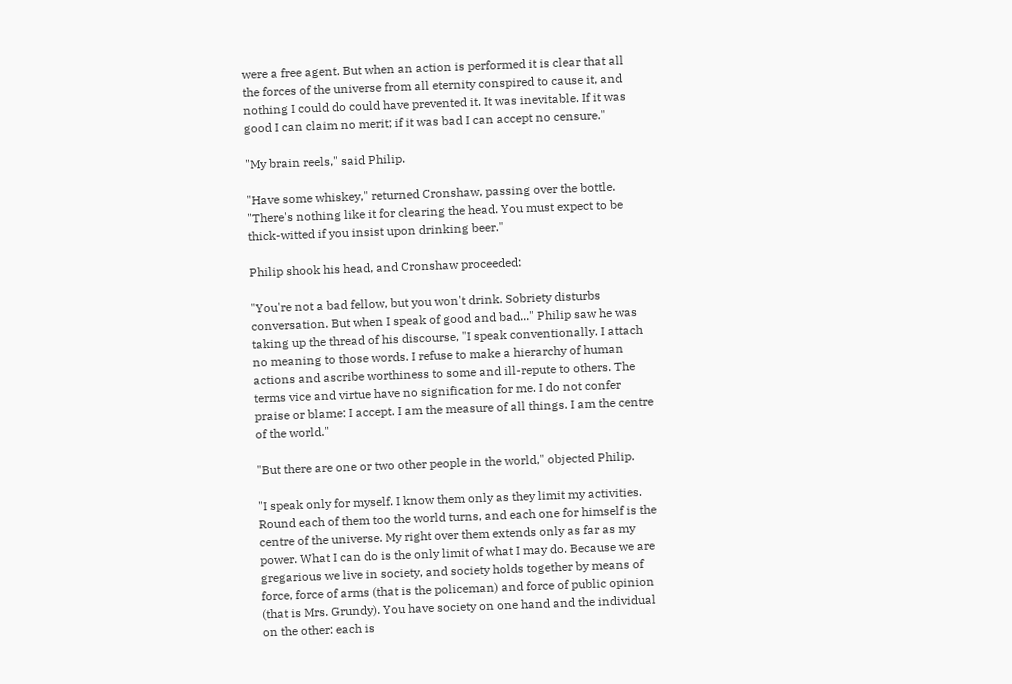were a free agent. But when an action is performed it is clear that all the forces of the universe from all eternity conspired to cause it, and nothing I could do could have prevented it. It was inevitable. If it was good I can claim no merit; if it was bad I can accept no censure."

"My brain reels," said Philip.

"Have some whiskey," returned Cronshaw, passing over the bottle. "There's nothing like it for clearing the head. You must expect to be thick-witted if you insist upon drinking beer."

Philip shook his head, and Cronshaw proceeded:

"You're not a bad fellow, but you won't drink. Sobriety disturbs conversation. But when I speak of good and bad..." Philip saw he was taking up the thread of his discourse, "I speak conventionally. I attach no meaning to those words. I refuse to make a hierarchy of human actions and ascribe worthiness to some and ill-repute to others. The terms vice and virtue have no signification for me. I do not confer praise or blame: I accept. I am the measure of all things. I am the centre of the world."

"But there are one or two other people in the world," objected Philip.

"I speak only for myself. I know them only as they limit my activities. Round each of them too the world turns, and each one for himself is the centre of the universe. My right over them extends only as far as my power. What I can do is the only limit of what I may do. Because we are gregarious we live in society, and society holds together by means of force, force of arms (that is the policeman) and force of public opinion (that is Mrs. Grundy). You have society on one hand and the individual on the other: each is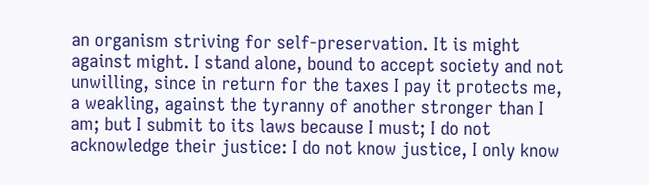an organism striving for self-preservation. It is might against might. I stand alone, bound to accept society and not unwilling, since in return for the taxes I pay it protects me, a weakling, against the tyranny of another stronger than I am; but I submit to its laws because I must; I do not acknowledge their justice: I do not know justice, I only know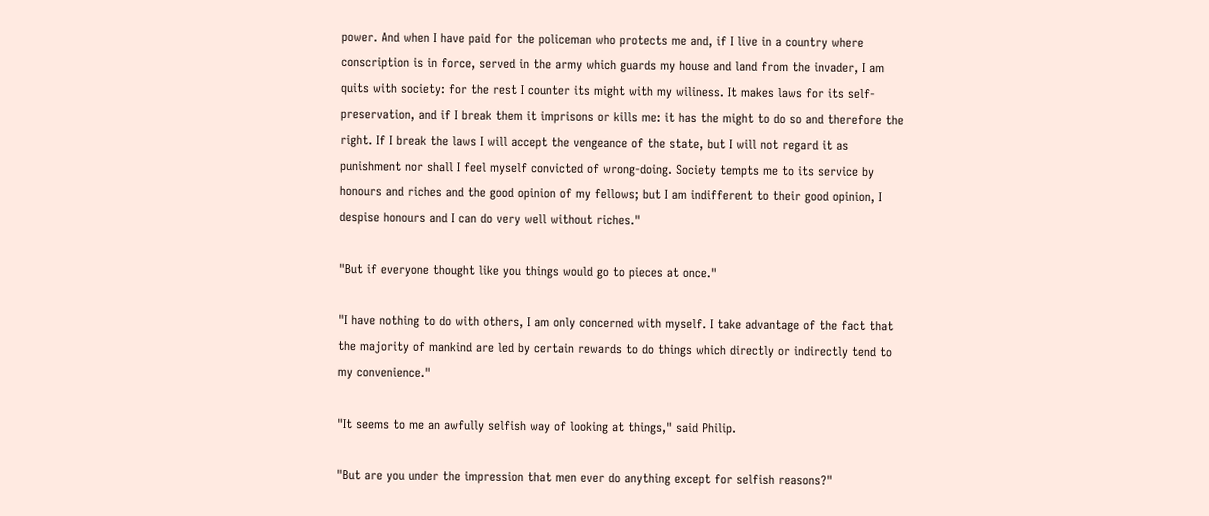power. And when I have paid for the policeman who protects me and, if I live in a country where conscription is in force, served in the army which guards my house and land from the invader, I am quits with society: for the rest I counter its might with my wiliness. It makes laws for its self-preservation, and if I break them it imprisons or kills me: it has the might to do so and therefore the right. If I break the laws I will accept the vengeance of the state, but I will not regard it as punishment nor shall I feel myself convicted of wrong-doing. Society tempts me to its service by honours and riches and the good opinion of my fellows; but I am indifferent to their good opinion, I despise honours and I can do very well without riches."

"But if everyone thought like you things would go to pieces at once."

"I have nothing to do with others, I am only concerned with myself. I take advantage of the fact that the majority of mankind are led by certain rewards to do things which directly or indirectly tend to my convenience."

"It seems to me an awfully selfish way of looking at things," said Philip.

"But are you under the impression that men ever do anything except for selfish reasons?"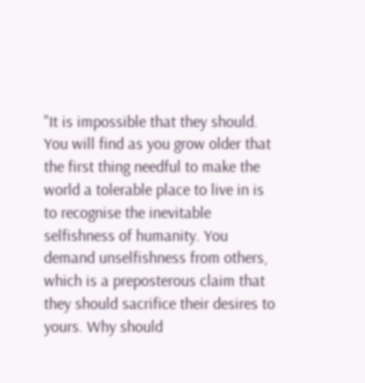"It is impossible that they should. You will find as you grow older that the first thing needful to make the world a tolerable place to live in is to recognise the inevitable selfishness of humanity. You demand unselfishness from others, which is a preposterous claim that they should sacrifice their desires to yours. Why should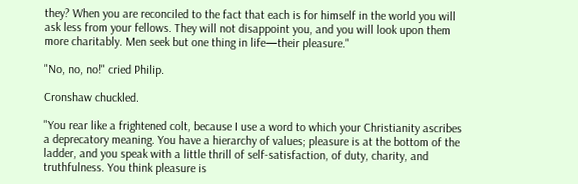they? When you are reconciled to the fact that each is for himself in the world you will ask less from your fellows. They will not disappoint you, and you will look upon them more charitably. Men seek but one thing in life—their pleasure."

"No, no, no!" cried Philip.

Cronshaw chuckled.

"You rear like a frightened colt, because I use a word to which your Christianity ascribes a deprecatory meaning. You have a hierarchy of values; pleasure is at the bottom of the ladder, and you speak with a little thrill of self-satisfaction, of duty, charity, and truthfulness. You think pleasure is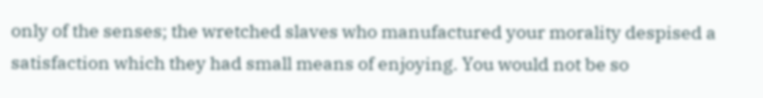only of the senses; the wretched slaves who manufactured your morality despised a satisfaction which they had small means of enjoying. You would not be so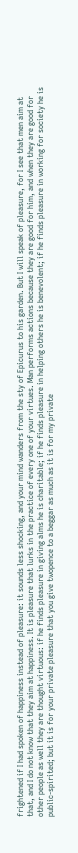frightened if I had spoken of happiness instead of pleasure: it sounds less shocking, and your mind wanders from the sty of Epicurus to his garden. But I will speak of pleasure, for I see that men aim at that, and I do not know that they aim at happiness. It is pleasure that lurks in the practice of every one of your virtues. Man performs actions because they are good for him, and when they are good for other people as well they are thought virtuous: if he finds pleasure in giving alms he is charitable; if he finds pleasure in helping others he is benevolent; if he finds pleasure in working for society he is public-spirited; but it is for your private pleasure that you give twopence to a beggar as much as it is for my private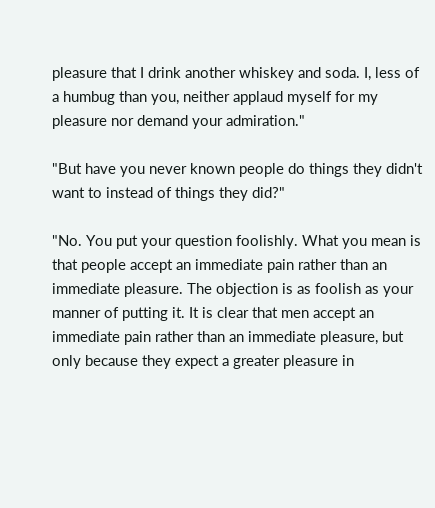pleasure that I drink another whiskey and soda. I, less of a humbug than you, neither applaud myself for my pleasure nor demand your admiration."

"But have you never known people do things they didn't want to instead of things they did?"

"No. You put your question foolishly. What you mean is that people accept an immediate pain rather than an immediate pleasure. The objection is as foolish as your manner of putting it. It is clear that men accept an immediate pain rather than an immediate pleasure, but only because they expect a greater pleasure in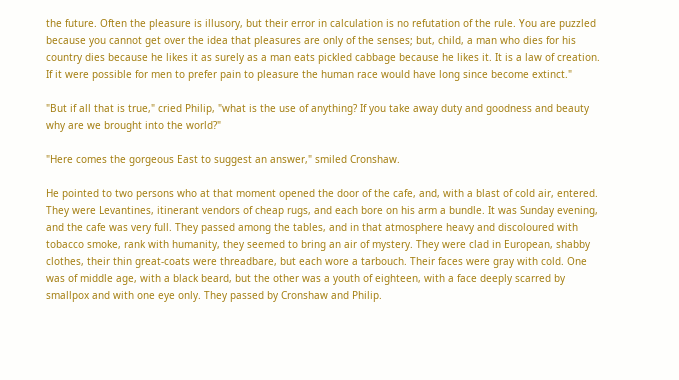the future. Often the pleasure is illusory, but their error in calculation is no refutation of the rule. You are puzzled because you cannot get over the idea that pleasures are only of the senses; but, child, a man who dies for his country dies because he likes it as surely as a man eats pickled cabbage because he likes it. It is a law of creation. If it were possible for men to prefer pain to pleasure the human race would have long since become extinct."

"But if all that is true," cried Philip, "what is the use of anything? If you take away duty and goodness and beauty why are we brought into the world?"

"Here comes the gorgeous East to suggest an answer," smiled Cronshaw.

He pointed to two persons who at that moment opened the door of the cafe, and, with a blast of cold air, entered. They were Levantines, itinerant vendors of cheap rugs, and each bore on his arm a bundle. It was Sunday evening, and the cafe was very full. They passed among the tables, and in that atmosphere heavy and discoloured with tobacco smoke, rank with humanity, they seemed to bring an air of mystery. They were clad in European, shabby clothes, their thin great-coats were threadbare, but each wore a tarbouch. Their faces were gray with cold. One was of middle age, with a black beard, but the other was a youth of eighteen, with a face deeply scarred by smallpox and with one eye only. They passed by Cronshaw and Philip.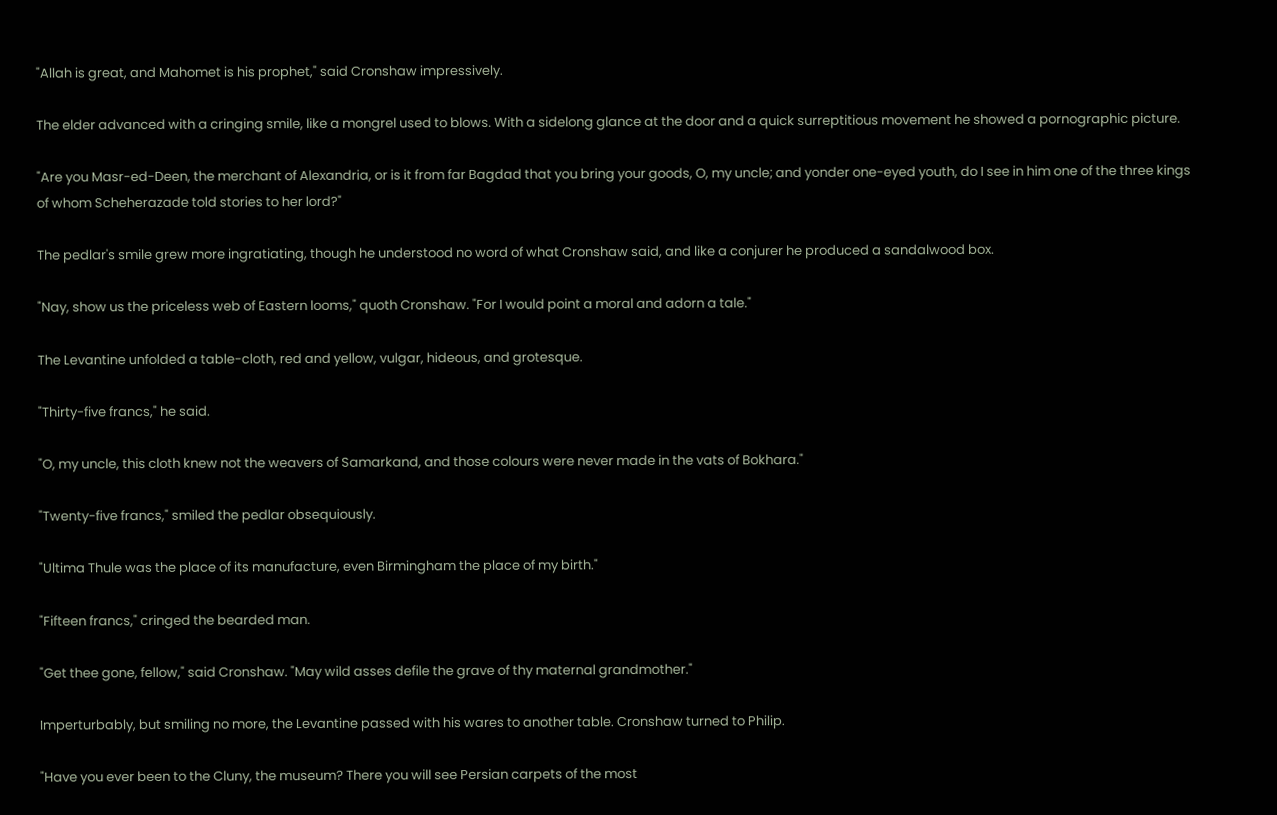"Allah is great, and Mahomet is his prophet," said Cronshaw impressively.

The elder advanced with a cringing smile, like a mongrel used to blows. With a sidelong glance at the door and a quick surreptitious movement he showed a pornographic picture.

"Are you Masr-ed-Deen, the merchant of Alexandria, or is it from far Bagdad that you bring your goods, O, my uncle; and yonder one-eyed youth, do I see in him one of the three kings of whom Scheherazade told stories to her lord?"

The pedlar's smile grew more ingratiating, though he understood no word of what Cronshaw said, and like a conjurer he produced a sandalwood box.

"Nay, show us the priceless web of Eastern looms," quoth Cronshaw. "For I would point a moral and adorn a tale."

The Levantine unfolded a table-cloth, red and yellow, vulgar, hideous, and grotesque.

"Thirty-five francs," he said.

"O, my uncle, this cloth knew not the weavers of Samarkand, and those colours were never made in the vats of Bokhara."

"Twenty-five francs," smiled the pedlar obsequiously.

"Ultima Thule was the place of its manufacture, even Birmingham the place of my birth."

"Fifteen francs," cringed the bearded man.

"Get thee gone, fellow," said Cronshaw. "May wild asses defile the grave of thy maternal grandmother."

Imperturbably, but smiling no more, the Levantine passed with his wares to another table. Cronshaw turned to Philip.

"Have you ever been to the Cluny, the museum? There you will see Persian carpets of the most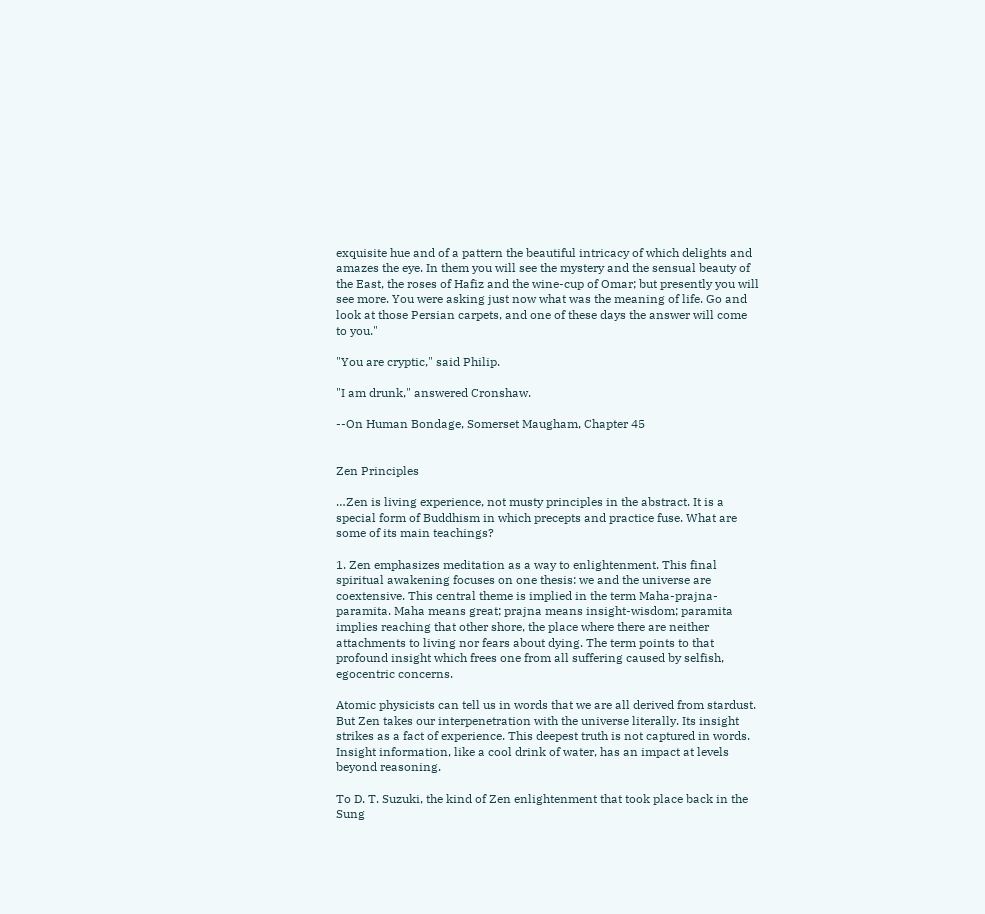exquisite hue and of a pattern the beautiful intricacy of which delights and amazes the eye. In them you will see the mystery and the sensual beauty of the East, the roses of Hafiz and the wine-cup of Omar; but presently you will see more. You were asking just now what was the meaning of life. Go and look at those Persian carpets, and one of these days the answer will come to you."

"You are cryptic," said Philip.

"I am drunk," answered Cronshaw.

--On Human Bondage, Somerset Maugham, Chapter 45


Zen Principles

…Zen is living experience, not musty principles in the abstract. It is a special form of Buddhism in which precepts and practice fuse. What are some of its main teachings?

1. Zen emphasizes meditation as a way to enlightenment. This final spiritual awakening focuses on one thesis: we and the universe are coextensive. This central theme is implied in the term Maha-prajna-paramita. Maha means great; prajna means insight-wisdom; paramita implies reaching that other shore, the place where there are neither attachments to living nor fears about dying. The term points to that profound insight which frees one from all suffering caused by selfish, egocentric concerns.

Atomic physicists can tell us in words that we are all derived from stardust. But Zen takes our interpenetration with the universe literally. Its insight strikes as a fact of experience. This deepest truth is not captured in words. Insight information, like a cool drink of water, has an impact at levels beyond reasoning.

To D. T. Suzuki, the kind of Zen enlightenment that took place back in the Sung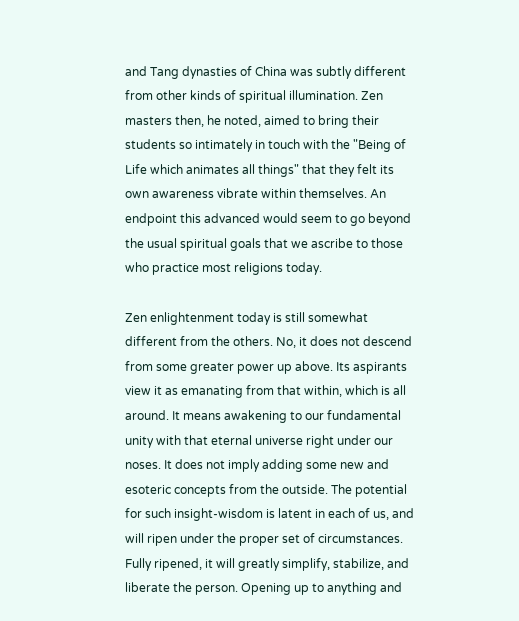and Tang dynasties of China was subtly different from other kinds of spiritual illumination. Zen masters then, he noted, aimed to bring their students so intimately in touch with the "Being of Life which animates all things" that they felt its own awareness vibrate within themselves. An endpoint this advanced would seem to go beyond the usual spiritual goals that we ascribe to those who practice most religions today.

Zen enlightenment today is still somewhat different from the others. No, it does not descend from some greater power up above. Its aspirants view it as emanating from that within, which is all around. It means awakening to our fundamental unity with that eternal universe right under our noses. It does not imply adding some new and esoteric concepts from the outside. The potential for such insight-wisdom is latent in each of us, and will ripen under the proper set of circumstances. Fully ripened, it will greatly simplify, stabilize, and liberate the person. Opening up to anything and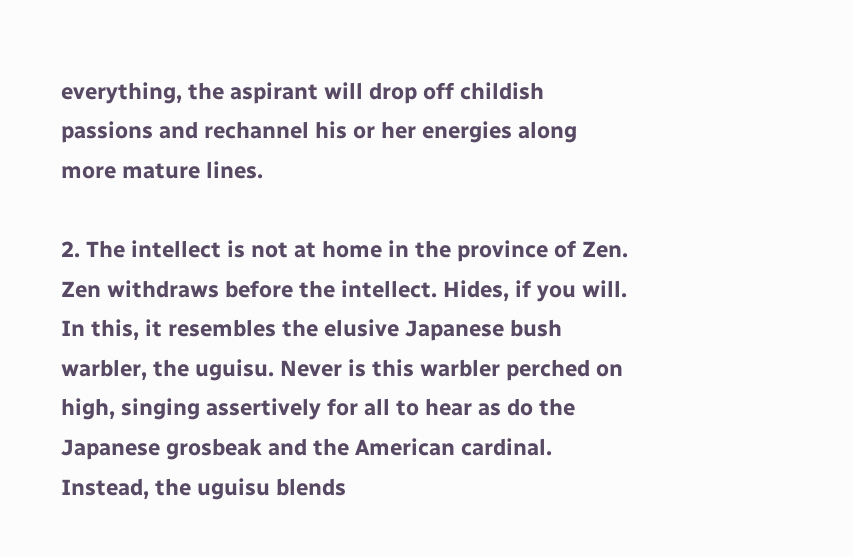everything, the aspirant will drop off childish passions and rechannel his or her energies along more mature lines.

2. The intellect is not at home in the province of Zen. Zen withdraws before the intellect. Hides, if you will. In this, it resembles the elusive Japanese bush warbler, the uguisu. Never is this warbler perched on high, singing assertively for all to hear as do the Japanese grosbeak and the American cardinal. Instead, the uguisu blends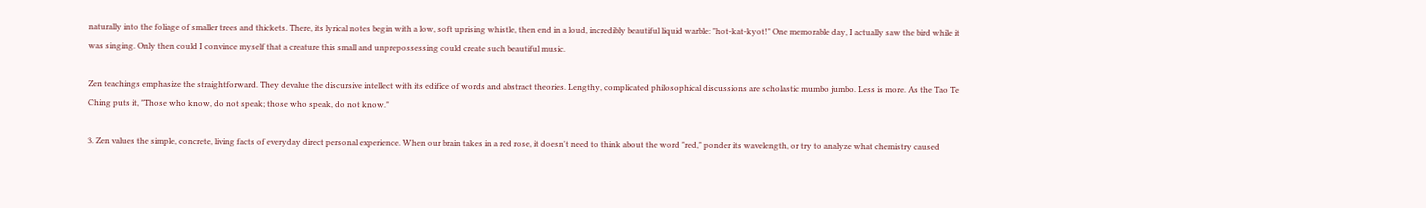naturally into the foliage of smaller trees and thickets. There, its lyrical notes begin with a low, soft uprising whistle, then end in a loud, incredibly beautiful liquid warble: "hot-kat-kyot!" One memorable day, I actually saw the bird while it was singing. Only then could I convince myself that a creature this small and unprepossessing could create such beautiful music.

Zen teachings emphasize the straightforward. They devalue the discursive intellect with its edifice of words and abstract theories. Lengthy, complicated philosophical discussions are scholastic mumbo jumbo. Less is more. As the Tao Te Ching puts it, "Those who know, do not speak; those who speak, do not know."

3. Zen values the simple, concrete, living facts of everyday direct personal experience. When our brain takes in a red rose, it doesn't need to think about the word "red," ponder its wavelength, or try to analyze what chemistry caused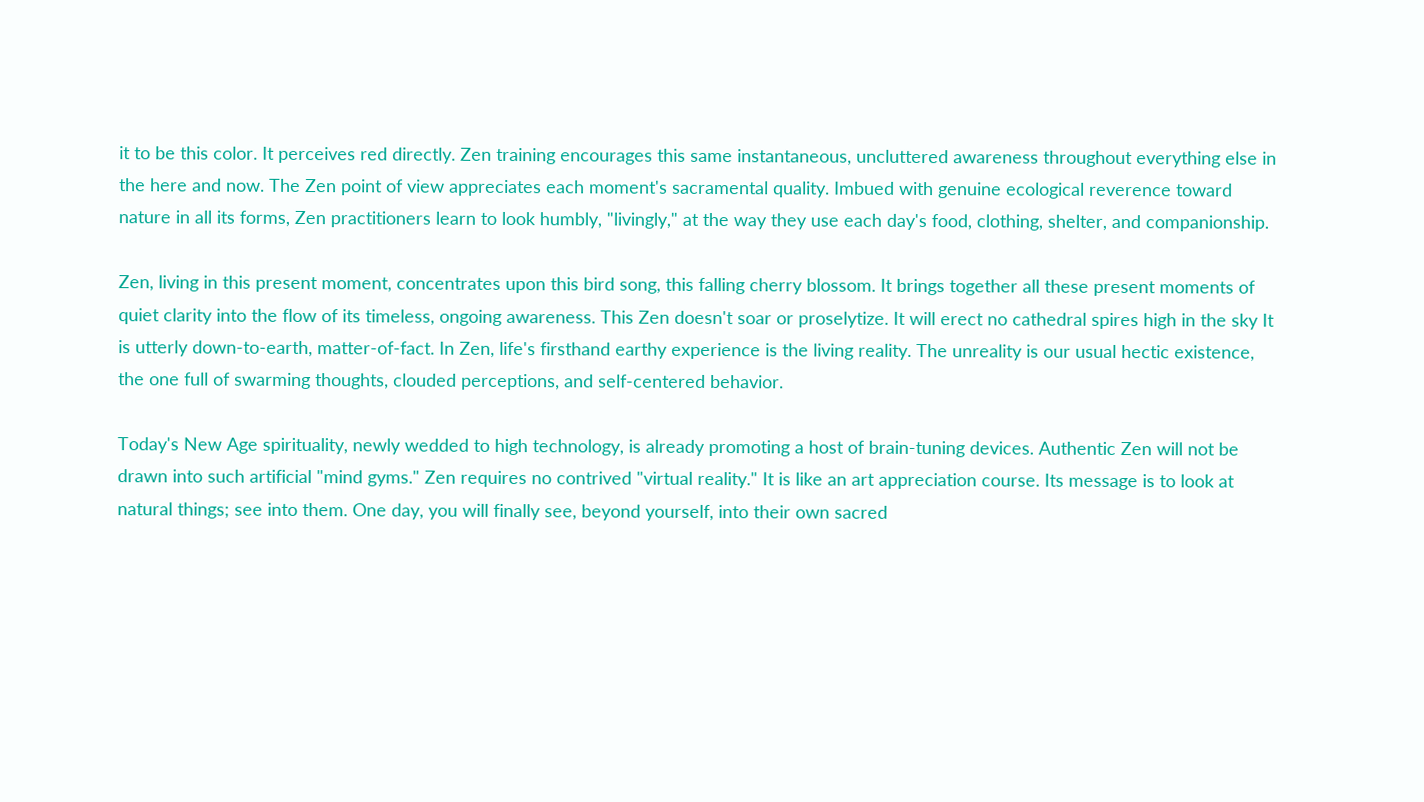it to be this color. It perceives red directly. Zen training encourages this same instantaneous, uncluttered awareness throughout everything else in the here and now. The Zen point of view appreciates each moment's sacramental quality. Imbued with genuine ecological reverence toward nature in all its forms, Zen practitioners learn to look humbly, "livingly," at the way they use each day's food, clothing, shelter, and companionship.

Zen, living in this present moment, concentrates upon this bird song, this falling cherry blossom. It brings together all these present moments of quiet clarity into the flow of its timeless, ongoing awareness. This Zen doesn't soar or proselytize. It will erect no cathedral spires high in the sky It is utterly down-to-earth, matter-of-fact. In Zen, life's firsthand earthy experience is the living reality. The unreality is our usual hectic existence, the one full of swarming thoughts, clouded perceptions, and self-centered behavior.

Today's New Age spirituality, newly wedded to high technology, is already promoting a host of brain-tuning devices. Authentic Zen will not be drawn into such artificial "mind gyms." Zen requires no contrived "virtual reality." It is like an art appreciation course. Its message is to look at natural things; see into them. One day, you will finally see, beyond yourself, into their own sacred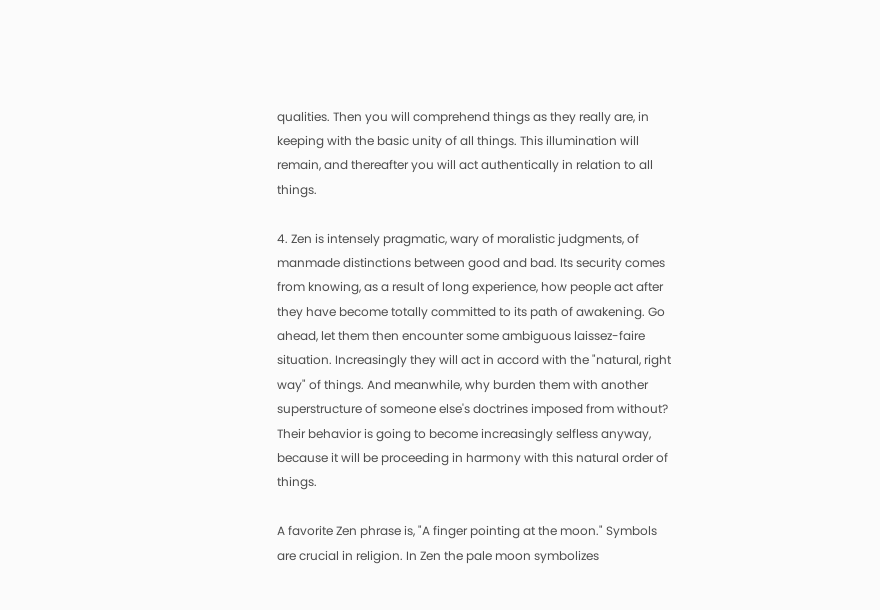qualities. Then you will comprehend things as they really are, in keeping with the basic unity of all things. This illumination will remain, and thereafter you will act authentically in relation to all things.

4. Zen is intensely pragmatic, wary of moralistic judgments, of manmade distinctions between good and bad. Its security comes from knowing, as a result of long experience, how people act after they have become totally committed to its path of awakening. Go ahead, let them then encounter some ambiguous laissez-faire situation. Increasingly they will act in accord with the "natural, right way" of things. And meanwhile, why burden them with another superstructure of someone else's doctrines imposed from without? Their behavior is going to become increasingly selfless anyway, because it will be proceeding in harmony with this natural order of things.

A favorite Zen phrase is, "A finger pointing at the moon." Symbols are crucial in religion. In Zen the pale moon symbolizes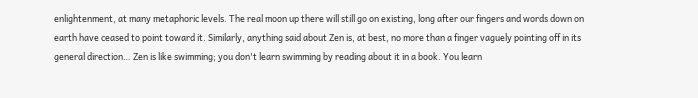enlightenment, at many metaphoric levels. The real moon up there will still go on existing, long after our fingers and words down on earth have ceased to point toward it. Similarly, anything said about Zen is, at best, no more than a finger vaguely pointing off in its general direction… Zen is like swimming; you don't learn swimming by reading about it in a book. You learn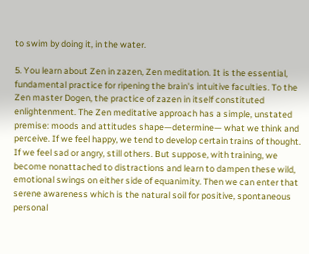to swim by doing it, in the water.

5. You learn about Zen in zazen, Zen meditation. It is the essential, fundamental practice for ripening the brain's intuitive faculties. To the Zen master Dogen, the practice of zazen in itself constituted enlightenment. The Zen meditative approach has a simple, unstated premise: moods and attitudes shape—determine— what we think and perceive. If we feel happy, we tend to develop certain trains of thought. If we feel sad or angry, still others. But suppose, with training, we become nonattached to distractions and learn to dampen these wild, emotional swings on either side of equanimity. Then we can enter that serene awareness which is the natural soil for positive, spontaneous personal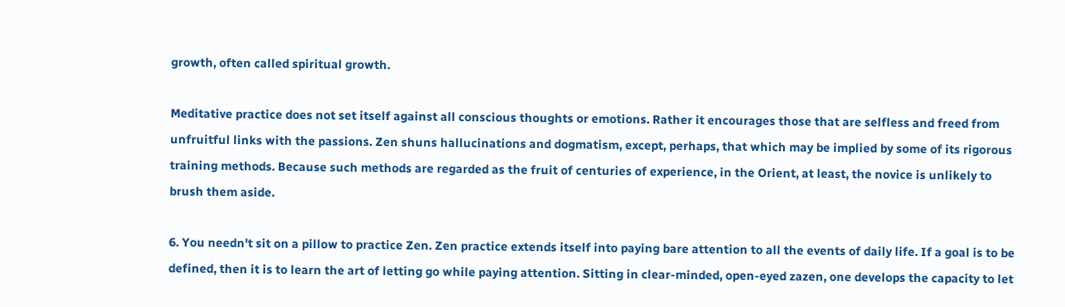growth, often called spiritual growth.

Meditative practice does not set itself against all conscious thoughts or emotions. Rather it encourages those that are selfless and freed from unfruitful links with the passions. Zen shuns hallucinations and dogmatism, except, perhaps, that which may be implied by some of its rigorous training methods. Because such methods are regarded as the fruit of centuries of experience, in the Orient, at least, the novice is unlikely to brush them aside.

6. You needn't sit on a pillow to practice Zen. Zen practice extends itself into paying bare attention to all the events of daily life. If a goal is to be defined, then it is to learn the art of letting go while paying attention. Sitting in clear-minded, open-eyed zazen, one develops the capacity to let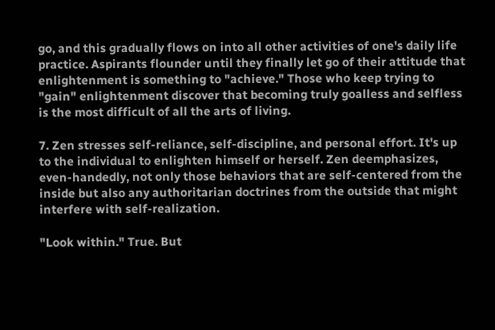go, and this gradually flows on into all other activities of one's daily life practice. Aspirants flounder until they finally let go of their attitude that enlightenment is something to "achieve." Those who keep trying to "gain" enlightenment discover that becoming truly goalless and selfless is the most difficult of all the arts of living.

7. Zen stresses self-reliance, self-discipline, and personal effort. It's up to the individual to enlighten himself or herself. Zen deemphasizes, even-handedly, not only those behaviors that are self-centered from the inside but also any authoritarian doctrines from the outside that might interfere with self-realization.

"Look within." True. But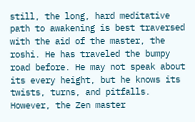still, the long, hard meditative path to awakening is best traversed with the aid of the master, the roshi. He has traveled the bumpy road before. He may not speak about its every height, but he knows its twists, turns, and pitfalls. However, the Zen master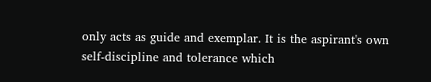only acts as guide and exemplar. It is the aspirant's own self-discipline and tolerance which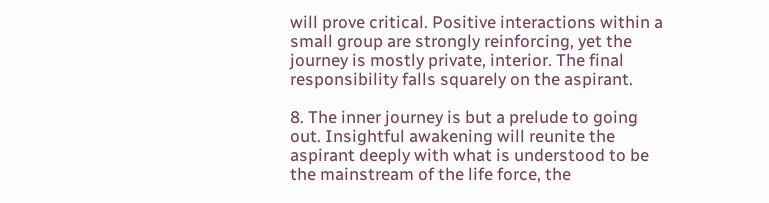will prove critical. Positive interactions within a small group are strongly reinforcing, yet the journey is mostly private, interior. The final responsibility falls squarely on the aspirant.

8. The inner journey is but a prelude to going out. Insightful awakening will reunite the aspirant deeply with what is understood to be the mainstream of the life force, the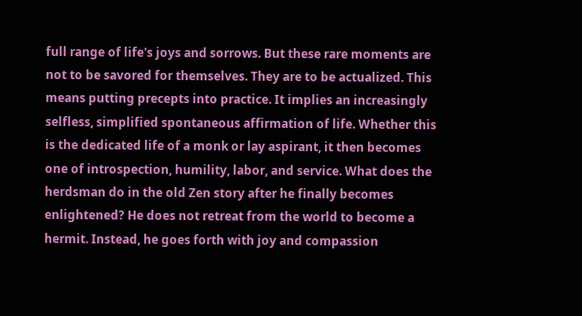full range of life's joys and sorrows. But these rare moments are not to be savored for themselves. They are to be actualized. This means putting precepts into practice. It implies an increasingly selfless, simplified spontaneous affirmation of life. Whether this is the dedicated life of a monk or lay aspirant, it then becomes one of introspection, humility, labor, and service. What does the herdsman do in the old Zen story after he finally becomes enlightened? He does not retreat from the world to become a hermit. Instead, he goes forth with joy and compassion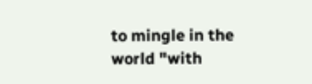to mingle in the world "with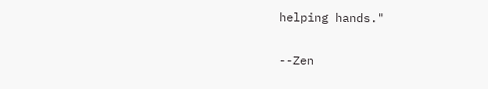helping hands."

--Zen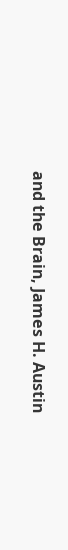and the Brain, James H. Austin